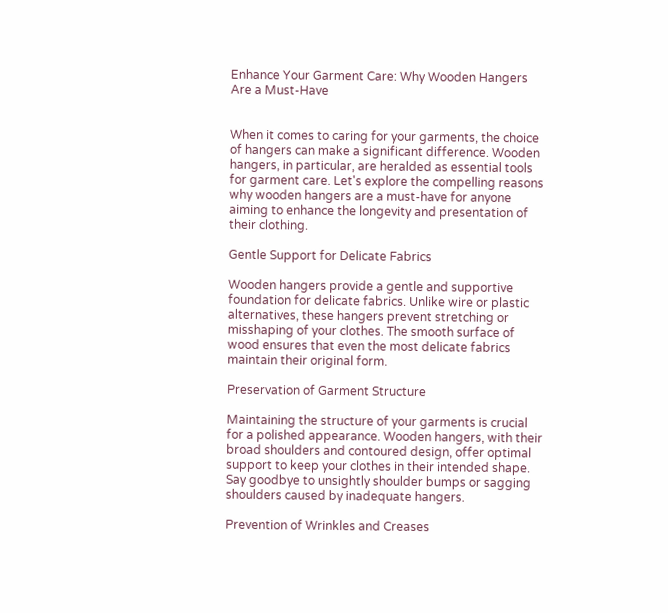Enhance Your Garment Care: Why Wooden Hangers Are a Must-Have


When it comes to caring for your garments, the choice of hangers can make a significant difference. Wooden hangers, in particular, are heralded as essential tools for garment care. Let's explore the compelling reasons why wooden hangers are a must-have for anyone aiming to enhance the longevity and presentation of their clothing.

Gentle Support for Delicate Fabrics

Wooden hangers provide a gentle and supportive foundation for delicate fabrics. Unlike wire or plastic alternatives, these hangers prevent stretching or misshaping of your clothes. The smooth surface of wood ensures that even the most delicate fabrics maintain their original form.

Preservation of Garment Structure

Maintaining the structure of your garments is crucial for a polished appearance. Wooden hangers, with their broad shoulders and contoured design, offer optimal support to keep your clothes in their intended shape. Say goodbye to unsightly shoulder bumps or sagging shoulders caused by inadequate hangers.

Prevention of Wrinkles and Creases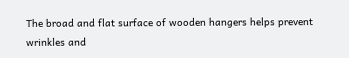The broad and flat surface of wooden hangers helps prevent wrinkles and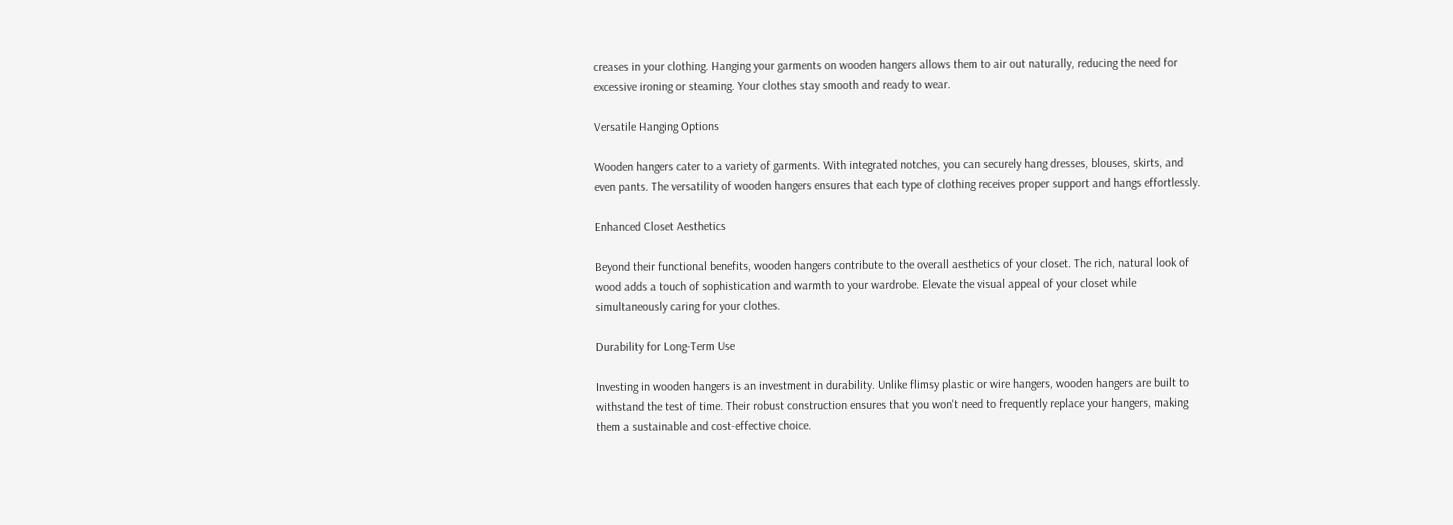creases in your clothing. Hanging your garments on wooden hangers allows them to air out naturally, reducing the need for excessive ironing or steaming. Your clothes stay smooth and ready to wear.

Versatile Hanging Options

Wooden hangers cater to a variety of garments. With integrated notches, you can securely hang dresses, blouses, skirts, and even pants. The versatility of wooden hangers ensures that each type of clothing receives proper support and hangs effortlessly.

Enhanced Closet Aesthetics

Beyond their functional benefits, wooden hangers contribute to the overall aesthetics of your closet. The rich, natural look of wood adds a touch of sophistication and warmth to your wardrobe. Elevate the visual appeal of your closet while simultaneously caring for your clothes.

Durability for Long-Term Use

Investing in wooden hangers is an investment in durability. Unlike flimsy plastic or wire hangers, wooden hangers are built to withstand the test of time. Their robust construction ensures that you won't need to frequently replace your hangers, making them a sustainable and cost-effective choice.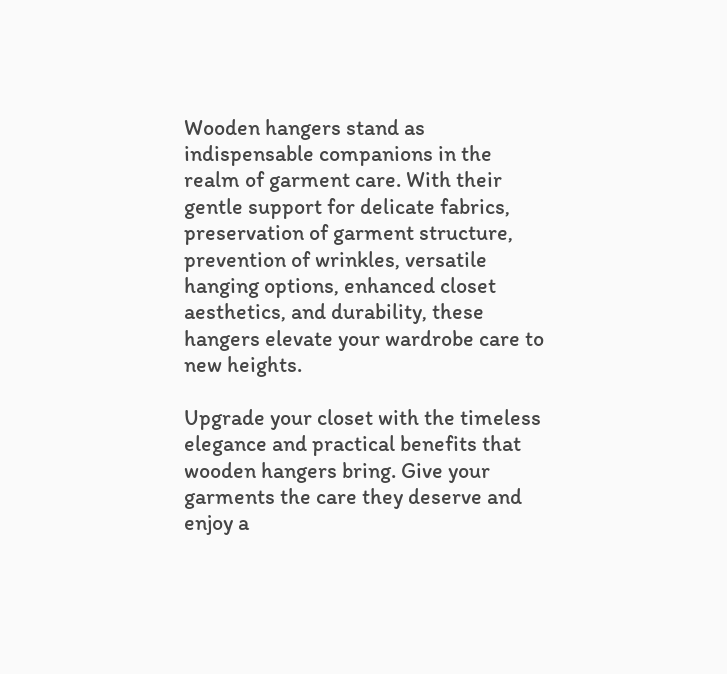Wooden hangers stand as indispensable companions in the realm of garment care. With their gentle support for delicate fabrics, preservation of garment structure, prevention of wrinkles, versatile hanging options, enhanced closet aesthetics, and durability, these hangers elevate your wardrobe care to new heights.

Upgrade your closet with the timeless elegance and practical benefits that wooden hangers bring. Give your garments the care they deserve and enjoy a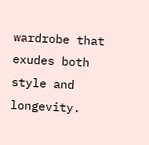wardrobe that exudes both style and longevity.